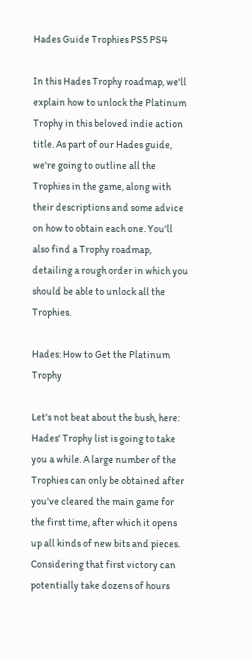Hades Guide Trophies PS5 PS4

In this Hades Trophy roadmap, we'll explain how to unlock the Platinum Trophy in this beloved indie action title. As part of our Hades guide, we're going to outline all the Trophies in the game, along with their descriptions and some advice on how to obtain each one. You'll also find a Trophy roadmap, detailing a rough order in which you should be able to unlock all the Trophies.

Hades: How to Get the Platinum Trophy

Let's not beat about the bush, here: Hades' Trophy list is going to take you a while. A large number of the Trophies can only be obtained after you've cleared the main game for the first time, after which it opens up all kinds of new bits and pieces. Considering that first victory can potentially take dozens of hours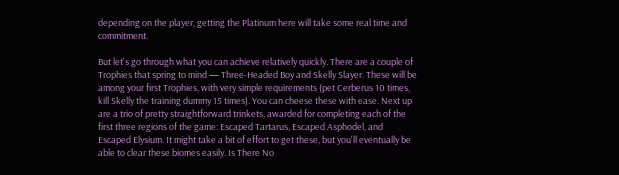depending on the player, getting the Platinum here will take some real time and commitment.

But let's go through what you can achieve relatively quickly. There are a couple of Trophies that spring to mind — Three-Headed Boy and Skelly Slayer. These will be among your first Trophies, with very simple requirements (pet Cerberus 10 times, kill Skelly the training dummy 15 times). You can cheese these with ease. Next up are a trio of pretty straightforward trinkets, awarded for completing each of the first three regions of the game: Escaped Tartarus, Escaped Asphodel, and Escaped Elysium. It might take a bit of effort to get these, but you'll eventually be able to clear these biomes easily. Is There No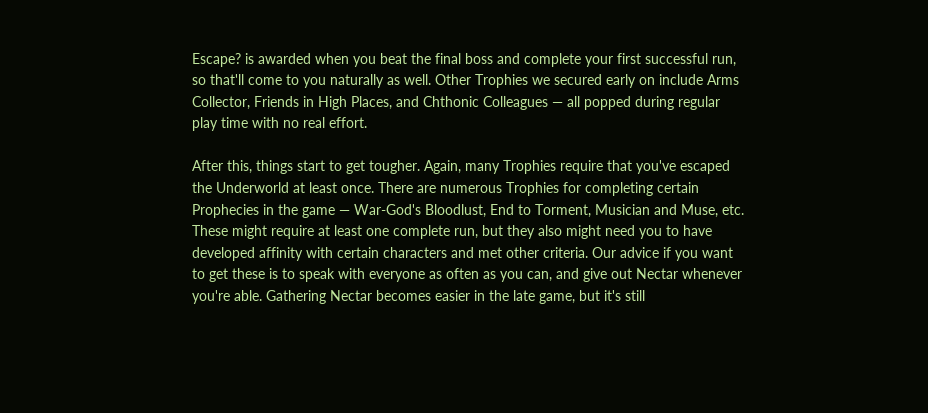Escape? is awarded when you beat the final boss and complete your first successful run, so that'll come to you naturally as well. Other Trophies we secured early on include Arms Collector, Friends in High Places, and Chthonic Colleagues — all popped during regular play time with no real effort.

After this, things start to get tougher. Again, many Trophies require that you've escaped the Underworld at least once. There are numerous Trophies for completing certain Prophecies in the game — War-God's Bloodlust, End to Torment, Musician and Muse, etc. These might require at least one complete run, but they also might need you to have developed affinity with certain characters and met other criteria. Our advice if you want to get these is to speak with everyone as often as you can, and give out Nectar whenever you're able. Gathering Nectar becomes easier in the late game, but it's still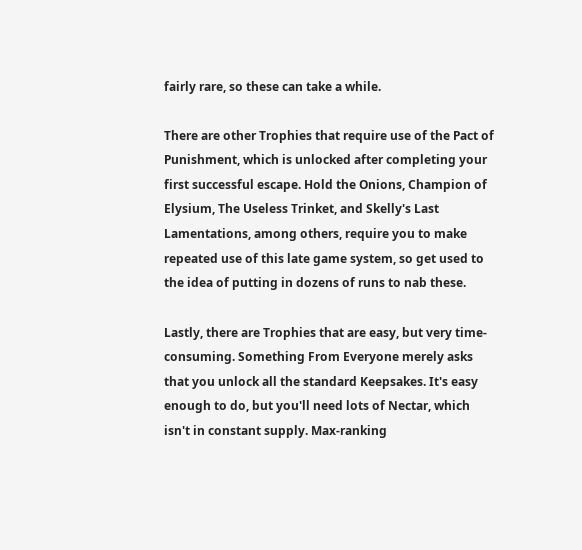fairly rare, so these can take a while.

There are other Trophies that require use of the Pact of Punishment, which is unlocked after completing your first successful escape. Hold the Onions, Champion of Elysium, The Useless Trinket, and Skelly's Last Lamentations, among others, require you to make repeated use of this late game system, so get used to the idea of putting in dozens of runs to nab these.

Lastly, there are Trophies that are easy, but very time-consuming. Something From Everyone merely asks that you unlock all the standard Keepsakes. It's easy enough to do, but you'll need lots of Nectar, which isn't in constant supply. Max-ranking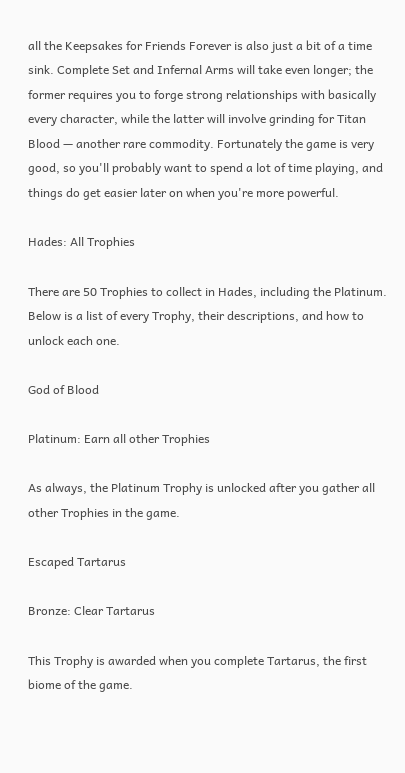all the Keepsakes for Friends Forever is also just a bit of a time sink. Complete Set and Infernal Arms will take even longer; the former requires you to forge strong relationships with basically every character, while the latter will involve grinding for Titan Blood — another rare commodity. Fortunately the game is very good, so you'll probably want to spend a lot of time playing, and things do get easier later on when you're more powerful.

Hades: All Trophies

There are 50 Trophies to collect in Hades, including the Platinum. Below is a list of every Trophy, their descriptions, and how to unlock each one.

God of Blood

Platinum: Earn all other Trophies

As always, the Platinum Trophy is unlocked after you gather all other Trophies in the game.

Escaped Tartarus

Bronze: Clear Tartarus

This Trophy is awarded when you complete Tartarus, the first biome of the game.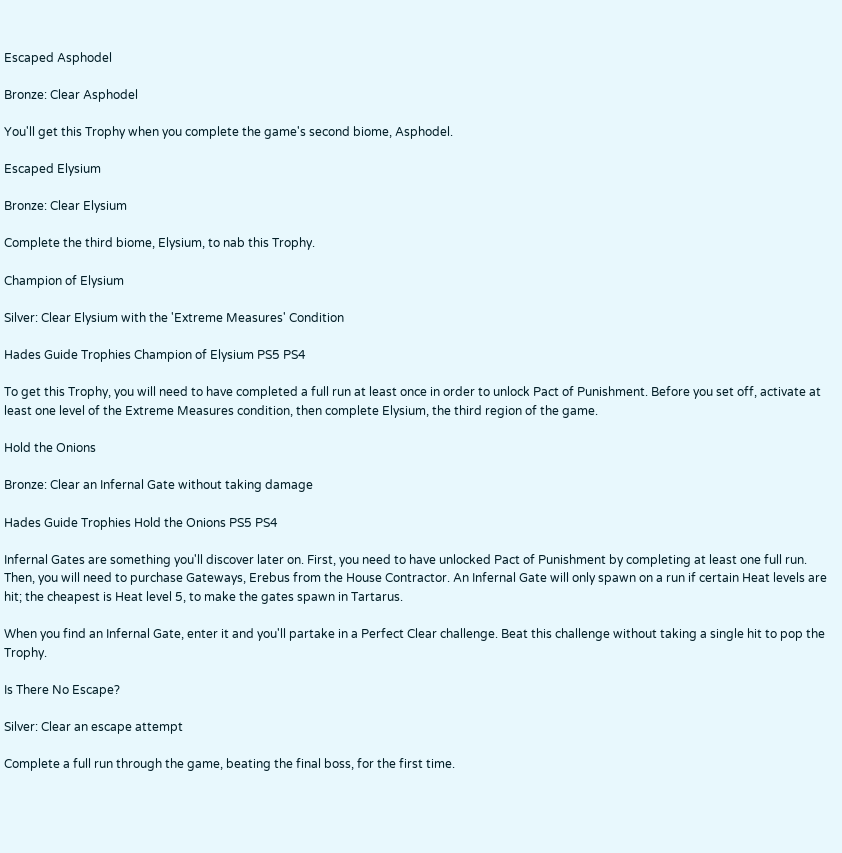Escaped Asphodel

Bronze: Clear Asphodel

You'll get this Trophy when you complete the game's second biome, Asphodel.

Escaped Elysium

Bronze: Clear Elysium

Complete the third biome, Elysium, to nab this Trophy.

Champion of Elysium

Silver: Clear Elysium with the 'Extreme Measures' Condition

Hades Guide Trophies Champion of Elysium PS5 PS4

To get this Trophy, you will need to have completed a full run at least once in order to unlock Pact of Punishment. Before you set off, activate at least one level of the Extreme Measures condition, then complete Elysium, the third region of the game.

Hold the Onions

Bronze: Clear an Infernal Gate without taking damage

Hades Guide Trophies Hold the Onions PS5 PS4

Infernal Gates are something you'll discover later on. First, you need to have unlocked Pact of Punishment by completing at least one full run. Then, you will need to purchase Gateways, Erebus from the House Contractor. An Infernal Gate will only spawn on a run if certain Heat levels are hit; the cheapest is Heat level 5, to make the gates spawn in Tartarus.

When you find an Infernal Gate, enter it and you'll partake in a Perfect Clear challenge. Beat this challenge without taking a single hit to pop the Trophy.

Is There No Escape?

Silver: Clear an escape attempt

Complete a full run through the game, beating the final boss, for the first time.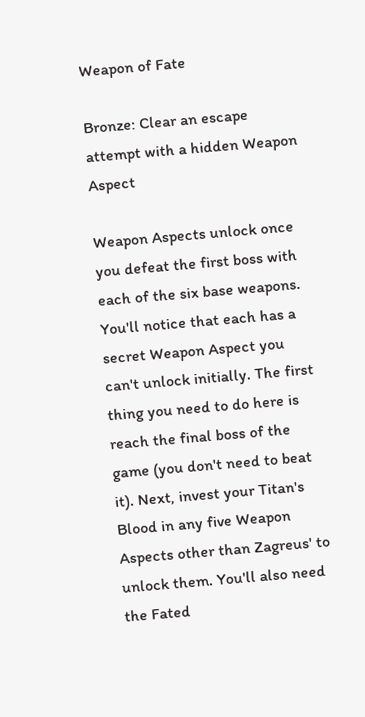Weapon of Fate

Bronze: Clear an escape attempt with a hidden Weapon Aspect

Weapon Aspects unlock once you defeat the first boss with each of the six base weapons. You'll notice that each has a secret Weapon Aspect you can't unlock initially. The first thing you need to do here is reach the final boss of the game (you don't need to beat it). Next, invest your Titan's Blood in any five Weapon Aspects other than Zagreus' to unlock them. You'll also need the Fated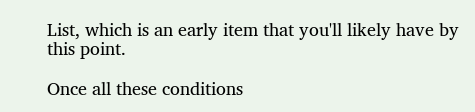List, which is an early item that you'll likely have by this point.

Once all these conditions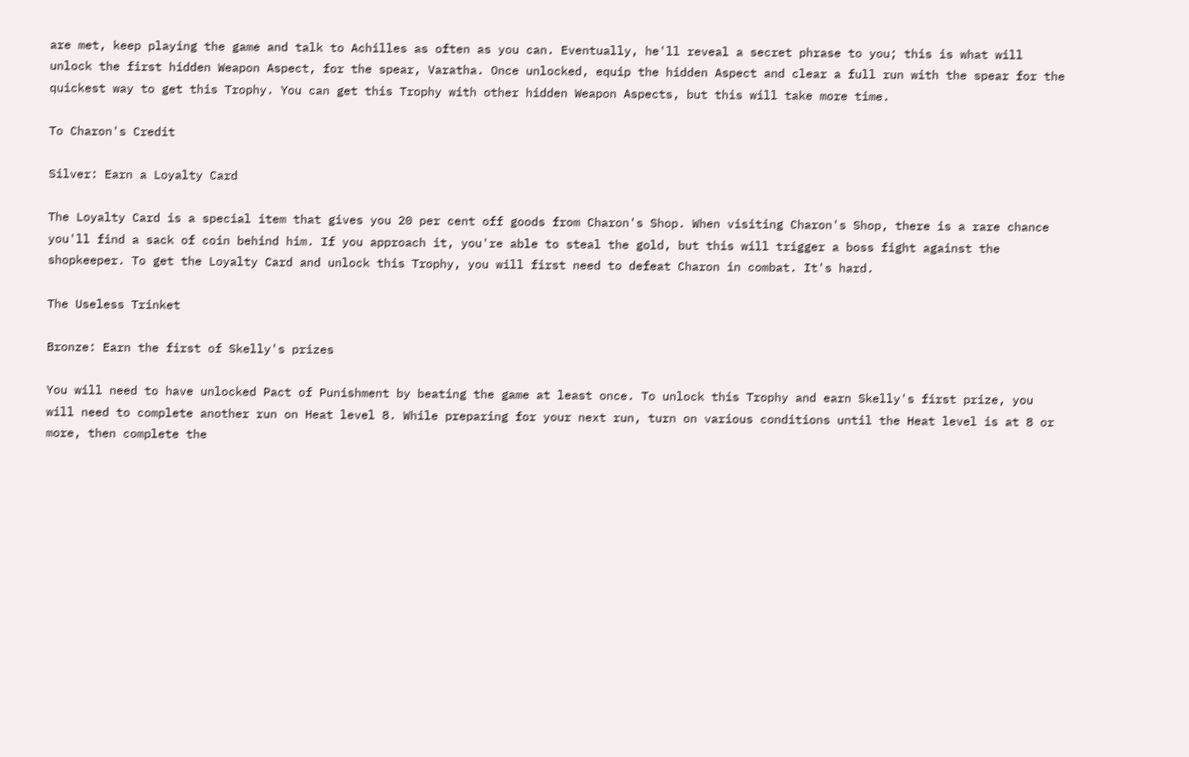are met, keep playing the game and talk to Achilles as often as you can. Eventually, he'll reveal a secret phrase to you; this is what will unlock the first hidden Weapon Aspect, for the spear, Varatha. Once unlocked, equip the hidden Aspect and clear a full run with the spear for the quickest way to get this Trophy. You can get this Trophy with other hidden Weapon Aspects, but this will take more time.

To Charon's Credit

Silver: Earn a Loyalty Card

The Loyalty Card is a special item that gives you 20 per cent off goods from Charon's Shop. When visiting Charon's Shop, there is a rare chance you'll find a sack of coin behind him. If you approach it, you're able to steal the gold, but this will trigger a boss fight against the shopkeeper. To get the Loyalty Card and unlock this Trophy, you will first need to defeat Charon in combat. It's hard.

The Useless Trinket

Bronze: Earn the first of Skelly's prizes

You will need to have unlocked Pact of Punishment by beating the game at least once. To unlock this Trophy and earn Skelly's first prize, you will need to complete another run on Heat level 8. While preparing for your next run, turn on various conditions until the Heat level is at 8 or more, then complete the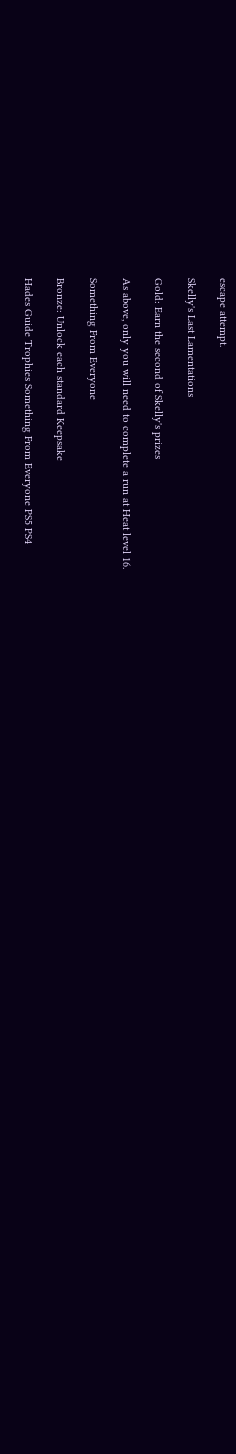escape attempt.

Skelly's Last Lamentations

Gold: Earn the second of Skelly's prizes

As above, only you will need to complete a run at Heat level 16.

Something From Everyone

Bronze: Unlock each standard Keepsake

Hades Guide Trophies Something From Everyone PS5 PS4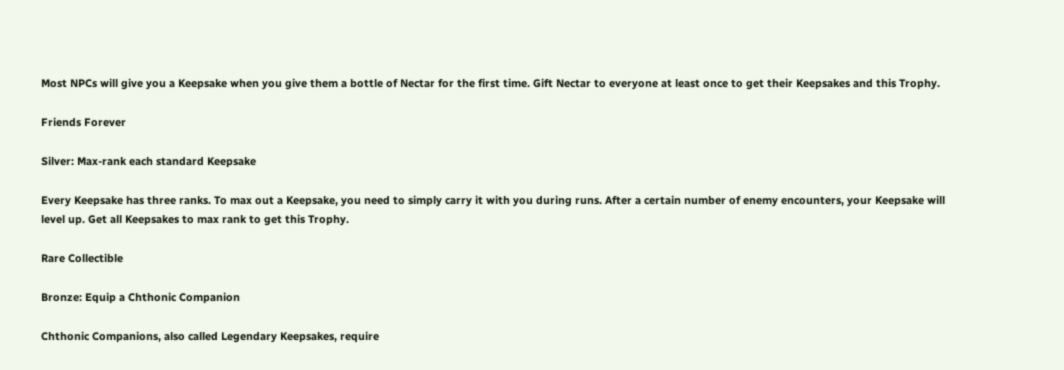Most NPCs will give you a Keepsake when you give them a bottle of Nectar for the first time. Gift Nectar to everyone at least once to get their Keepsakes and this Trophy.

Friends Forever

Silver: Max-rank each standard Keepsake

Every Keepsake has three ranks. To max out a Keepsake, you need to simply carry it with you during runs. After a certain number of enemy encounters, your Keepsake will level up. Get all Keepsakes to max rank to get this Trophy.

Rare Collectible

Bronze: Equip a Chthonic Companion

Chthonic Companions, also called Legendary Keepsakes, require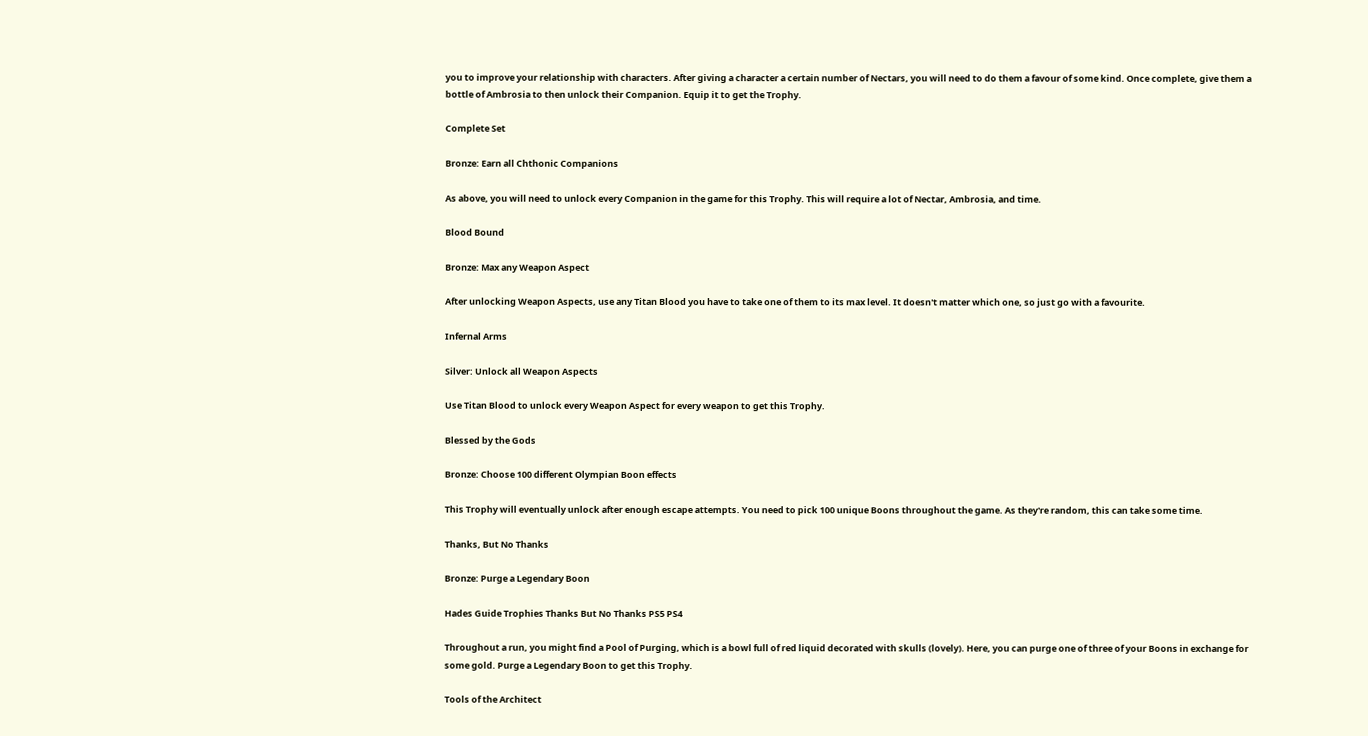you to improve your relationship with characters. After giving a character a certain number of Nectars, you will need to do them a favour of some kind. Once complete, give them a bottle of Ambrosia to then unlock their Companion. Equip it to get the Trophy.

Complete Set

Bronze: Earn all Chthonic Companions

As above, you will need to unlock every Companion in the game for this Trophy. This will require a lot of Nectar, Ambrosia, and time.

Blood Bound

Bronze: Max any Weapon Aspect

After unlocking Weapon Aspects, use any Titan Blood you have to take one of them to its max level. It doesn't matter which one, so just go with a favourite.

Infernal Arms

Silver: Unlock all Weapon Aspects

Use Titan Blood to unlock every Weapon Aspect for every weapon to get this Trophy.

Blessed by the Gods

Bronze: Choose 100 different Olympian Boon effects

This Trophy will eventually unlock after enough escape attempts. You need to pick 100 unique Boons throughout the game. As they're random, this can take some time.

Thanks, But No Thanks

Bronze: Purge a Legendary Boon

Hades Guide Trophies Thanks But No Thanks PS5 PS4

Throughout a run, you might find a Pool of Purging, which is a bowl full of red liquid decorated with skulls (lovely). Here, you can purge one of three of your Boons in exchange for some gold. Purge a Legendary Boon to get this Trophy.

Tools of the Architect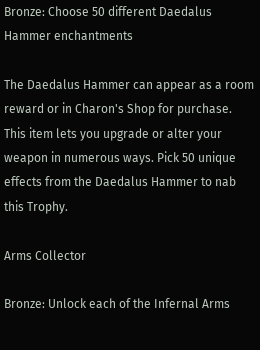Bronze: Choose 50 different Daedalus Hammer enchantments

The Daedalus Hammer can appear as a room reward or in Charon's Shop for purchase. This item lets you upgrade or alter your weapon in numerous ways. Pick 50 unique effects from the Daedalus Hammer to nab this Trophy.

Arms Collector

Bronze: Unlock each of the Infernal Arms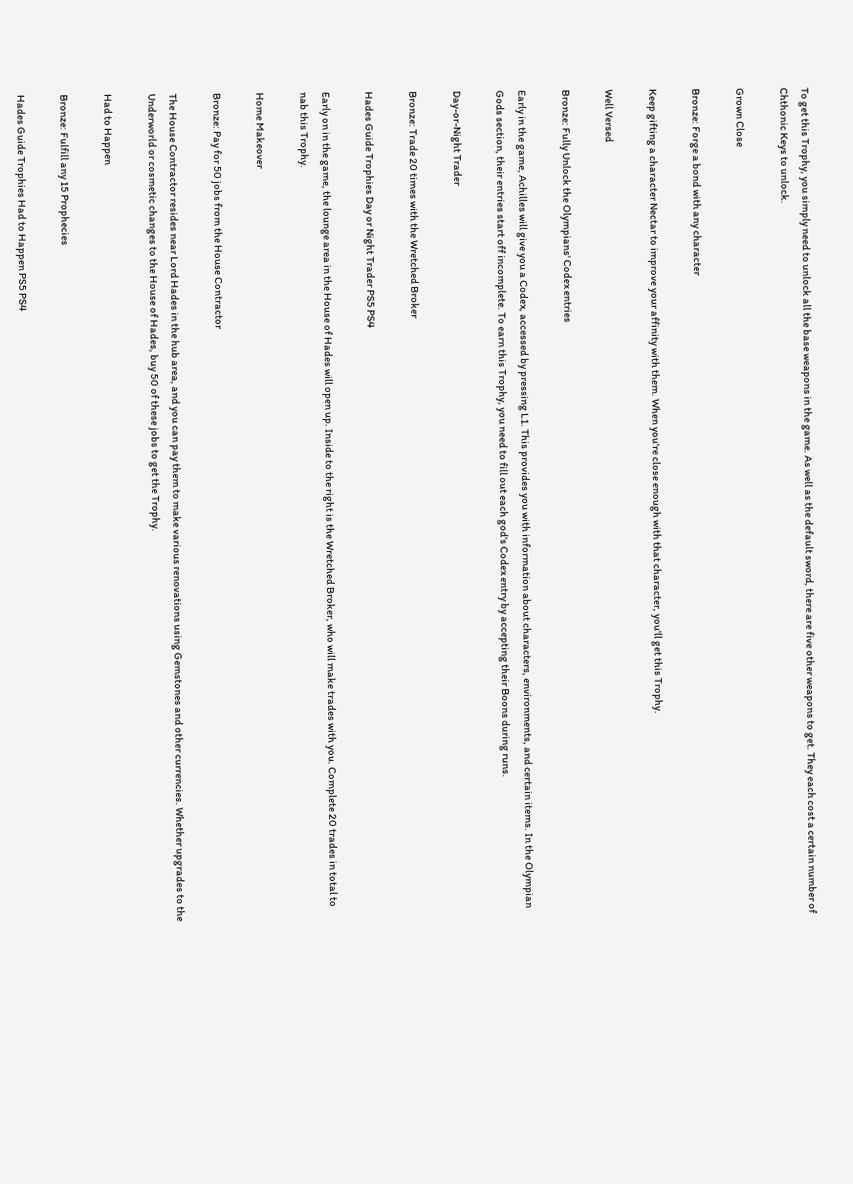To get this Trophy, you simply need to unlock all the base weapons in the game. As well as the default sword, there are five other weapons to get. They each cost a certain number of Chthonic Keys to unlock.

Grown Close

Bronze: Forge a bond with any character

Keep gifting a character Nectar to improve your affinity with them. When you're close enough with that character, you'll get this Trophy.

Well Versed

Bronze: Fully Unlock the Olympians' Codex entries

Early in the game, Achilles will give you a Codex, accessed by pressing L1. This provides you with information about characters, environments, and certain items. In the Olympian Gods section, their entries start off incomplete. To earn this Trophy, you need to fill out each god's Codex entry by accepting their Boons during runs.

Day-or-Night Trader

Bronze: Trade 20 times with the Wretched Broker

Hades Guide Trophies Day or Night Trader PS5 PS4

Early on in the game, the lounge area in the House of Hades will open up. Inside to the right is the Wretched Broker, who will make trades with you. Complete 20 trades in total to nab this Trophy.

Home Makeover

Bronze: Pay for 50 jobs from the House Contractor

The House Contractor resides near Lord Hades in the hub area, and you can pay them to make various renovations using Gemstones and other currencies. Whether upgrades to the Underworld or cosmetic changes to the House of Hades, buy 50 of these jobs to get the Trophy.

Had to Happen

Bronze: Fulfill any 15 Prophecies

Hades Guide Trophies Had to Happen PS5 PS4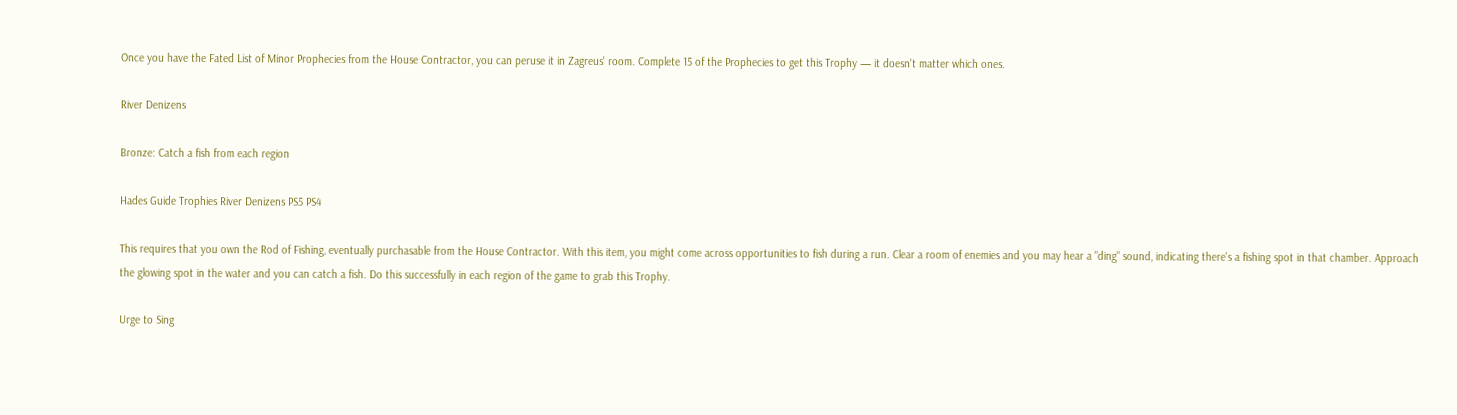Once you have the Fated List of Minor Prophecies from the House Contractor, you can peruse it in Zagreus' room. Complete 15 of the Prophecies to get this Trophy — it doesn't matter which ones.

River Denizens

Bronze: Catch a fish from each region

Hades Guide Trophies River Denizens PS5 PS4

This requires that you own the Rod of Fishing, eventually purchasable from the House Contractor. With this item, you might come across opportunities to fish during a run. Clear a room of enemies and you may hear a "ding" sound, indicating there's a fishing spot in that chamber. Approach the glowing spot in the water and you can catch a fish. Do this successfully in each region of the game to grab this Trophy.

Urge to Sing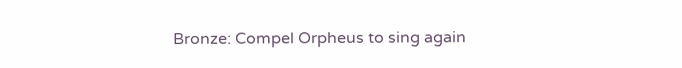Bronze: Compel Orpheus to sing again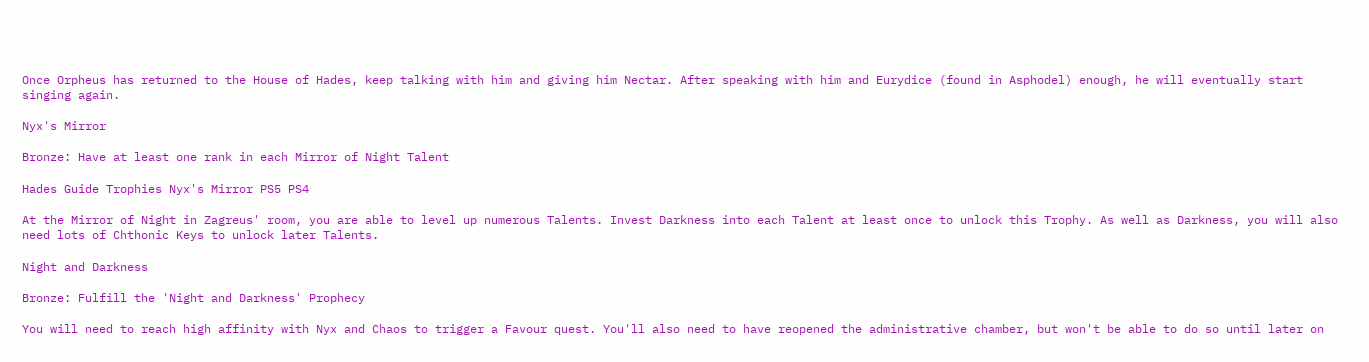Once Orpheus has returned to the House of Hades, keep talking with him and giving him Nectar. After speaking with him and Eurydice (found in Asphodel) enough, he will eventually start singing again.

Nyx's Mirror

Bronze: Have at least one rank in each Mirror of Night Talent

Hades Guide Trophies Nyx's Mirror PS5 PS4

At the Mirror of Night in Zagreus' room, you are able to level up numerous Talents. Invest Darkness into each Talent at least once to unlock this Trophy. As well as Darkness, you will also need lots of Chthonic Keys to unlock later Talents.

Night and Darkness

Bronze: Fulfill the 'Night and Darkness' Prophecy

You will need to reach high affinity with Nyx and Chaos to trigger a Favour quest. You'll also need to have reopened the administrative chamber, but won't be able to do so until later on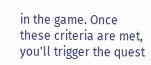in the game. Once these criteria are met, you'll trigger the quest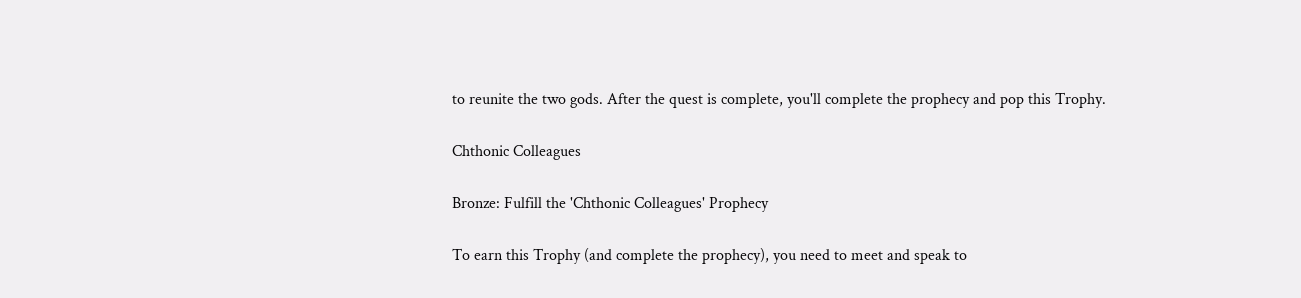to reunite the two gods. After the quest is complete, you'll complete the prophecy and pop this Trophy.

Chthonic Colleagues

Bronze: Fulfill the 'Chthonic Colleagues' Prophecy

To earn this Trophy (and complete the prophecy), you need to meet and speak to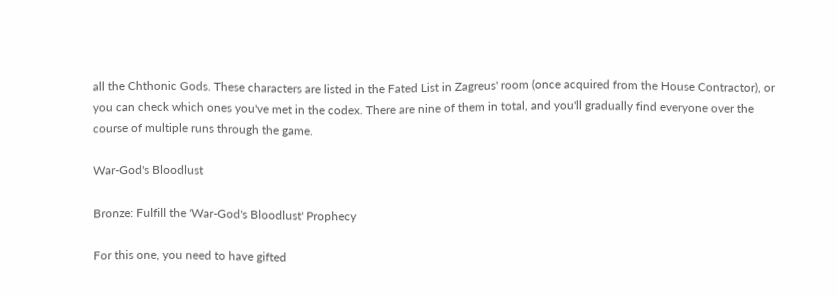all the Chthonic Gods. These characters are listed in the Fated List in Zagreus' room (once acquired from the House Contractor), or you can check which ones you've met in the codex. There are nine of them in total, and you'll gradually find everyone over the course of multiple runs through the game.

War-God's Bloodlust

Bronze: Fulfill the 'War-God's Bloodlust' Prophecy

For this one, you need to have gifted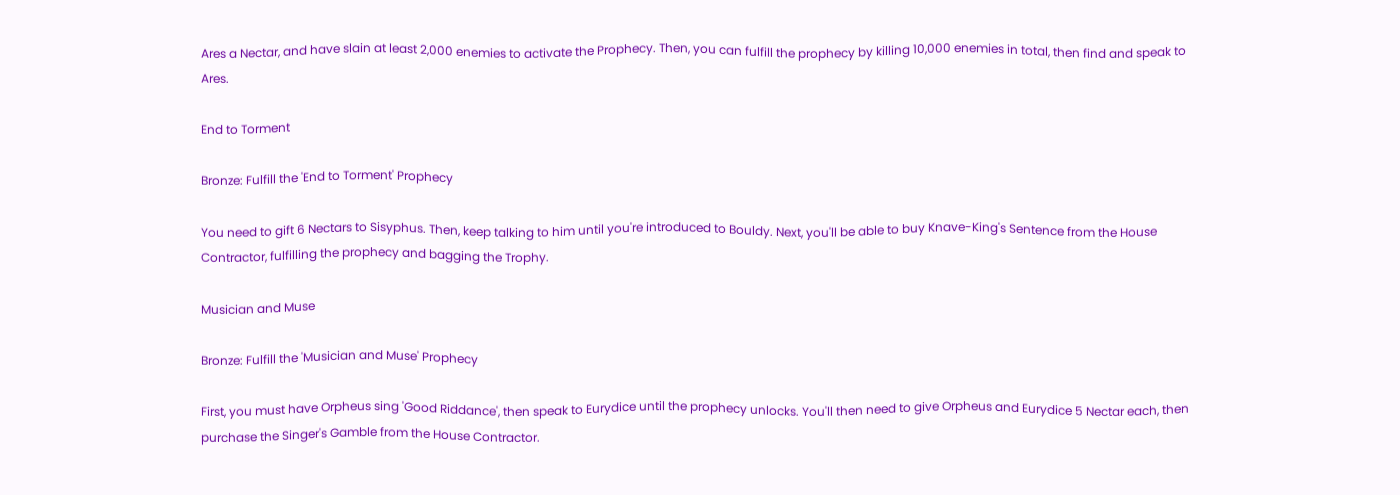Ares a Nectar, and have slain at least 2,000 enemies to activate the Prophecy. Then, you can fulfill the prophecy by killing 10,000 enemies in total, then find and speak to Ares.

End to Torment

Bronze: Fulfill the 'End to Torment' Prophecy

You need to gift 6 Nectars to Sisyphus. Then, keep talking to him until you're introduced to Bouldy. Next, you'll be able to buy Knave-King's Sentence from the House Contractor, fulfilling the prophecy and bagging the Trophy.

Musician and Muse

Bronze: Fulfill the 'Musician and Muse' Prophecy

First, you must have Orpheus sing 'Good Riddance', then speak to Eurydice until the prophecy unlocks. You'll then need to give Orpheus and Eurydice 5 Nectar each, then purchase the Singer's Gamble from the House Contractor.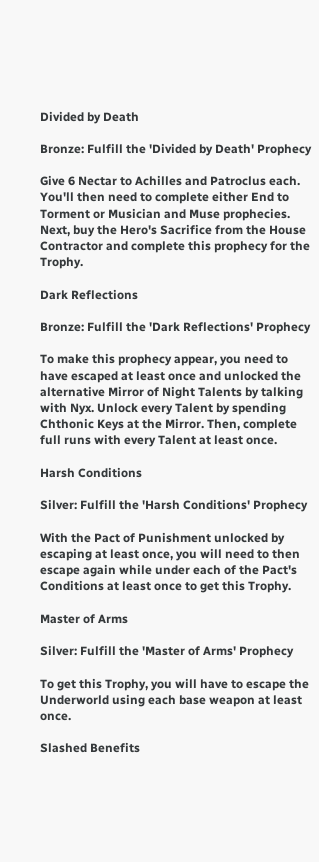Divided by Death

Bronze: Fulfill the 'Divided by Death' Prophecy

Give 6 Nectar to Achilles and Patroclus each. You'll then need to complete either End to Torment or Musician and Muse prophecies. Next, buy the Hero's Sacrifice from the House Contractor and complete this prophecy for the Trophy.

Dark Reflections

Bronze: Fulfill the 'Dark Reflections' Prophecy

To make this prophecy appear, you need to have escaped at least once and unlocked the alternative Mirror of Night Talents by talking with Nyx. Unlock every Talent by spending Chthonic Keys at the Mirror. Then, complete full runs with every Talent at least once.

Harsh Conditions

Silver: Fulfill the 'Harsh Conditions' Prophecy

With the Pact of Punishment unlocked by escaping at least once, you will need to then escape again while under each of the Pact's Conditions at least once to get this Trophy.

Master of Arms

Silver: Fulfill the 'Master of Arms' Prophecy

To get this Trophy, you will have to escape the Underworld using each base weapon at least once.

Slashed Benefits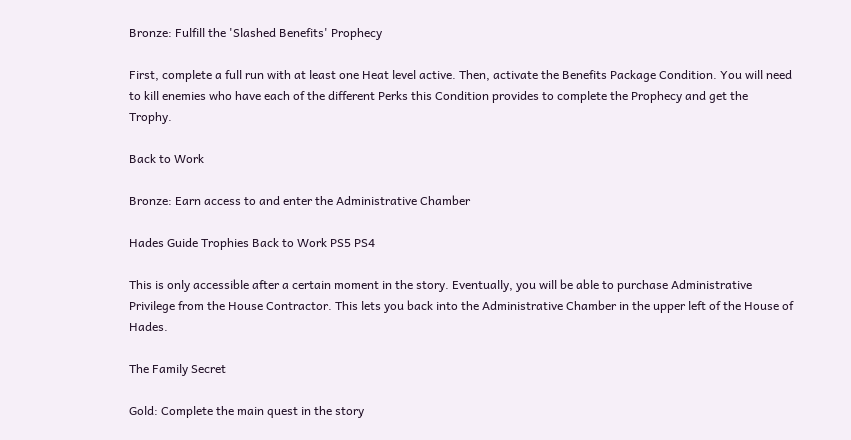Bronze: Fulfill the 'Slashed Benefits' Prophecy

First, complete a full run with at least one Heat level active. Then, activate the Benefits Package Condition. You will need to kill enemies who have each of the different Perks this Condition provides to complete the Prophecy and get the Trophy.

Back to Work

Bronze: Earn access to and enter the Administrative Chamber

Hades Guide Trophies Back to Work PS5 PS4

This is only accessible after a certain moment in the story. Eventually, you will be able to purchase Administrative Privilege from the House Contractor. This lets you back into the Administrative Chamber in the upper left of the House of Hades.

The Family Secret

Gold: Complete the main quest in the story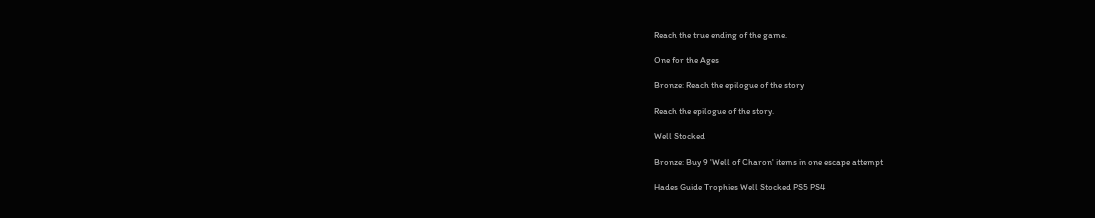Reach the true ending of the game.

One for the Ages

Bronze: Reach the epilogue of the story

Reach the epilogue of the story.

Well Stocked

Bronze: Buy 9 'Well of Charon' items in one escape attempt

Hades Guide Trophies Well Stocked PS5 PS4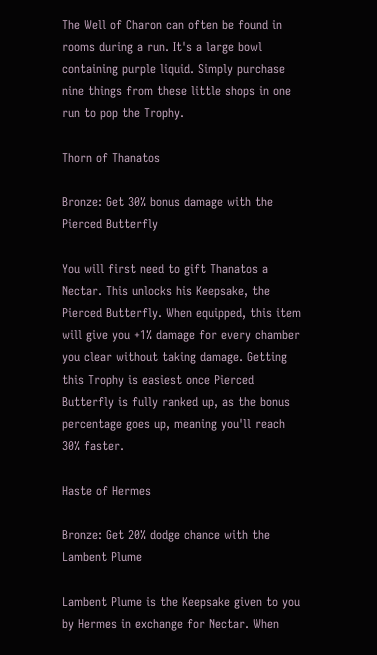The Well of Charon can often be found in rooms during a run. It's a large bowl containing purple liquid. Simply purchase nine things from these little shops in one run to pop the Trophy.

Thorn of Thanatos

Bronze: Get 30% bonus damage with the Pierced Butterfly

You will first need to gift Thanatos a Nectar. This unlocks his Keepsake, the Pierced Butterfly. When equipped, this item will give you +1% damage for every chamber you clear without taking damage. Getting this Trophy is easiest once Pierced Butterfly is fully ranked up, as the bonus percentage goes up, meaning you'll reach 30% faster.

Haste of Hermes

Bronze: Get 20% dodge chance with the Lambent Plume

Lambent Plume is the Keepsake given to you by Hermes in exchange for Nectar. When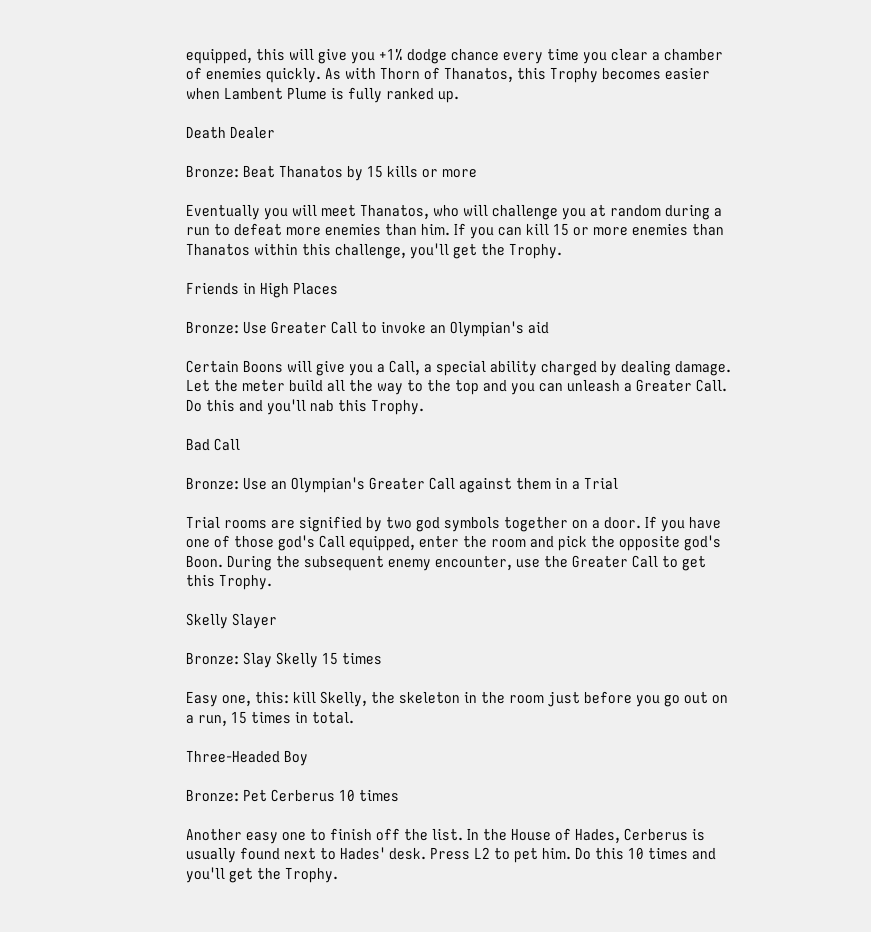equipped, this will give you +1% dodge chance every time you clear a chamber of enemies quickly. As with Thorn of Thanatos, this Trophy becomes easier when Lambent Plume is fully ranked up.

Death Dealer

Bronze: Beat Thanatos by 15 kills or more

Eventually you will meet Thanatos, who will challenge you at random during a run to defeat more enemies than him. If you can kill 15 or more enemies than Thanatos within this challenge, you'll get the Trophy.

Friends in High Places

Bronze: Use Greater Call to invoke an Olympian's aid

Certain Boons will give you a Call, a special ability charged by dealing damage. Let the meter build all the way to the top and you can unleash a Greater Call. Do this and you'll nab this Trophy.

Bad Call

Bronze: Use an Olympian's Greater Call against them in a Trial

Trial rooms are signified by two god symbols together on a door. If you have one of those god's Call equipped, enter the room and pick the opposite god's Boon. During the subsequent enemy encounter, use the Greater Call to get this Trophy.

Skelly Slayer

Bronze: Slay Skelly 15 times

Easy one, this: kill Skelly, the skeleton in the room just before you go out on a run, 15 times in total.

Three-Headed Boy

Bronze: Pet Cerberus 10 times

Another easy one to finish off the list. In the House of Hades, Cerberus is usually found next to Hades' desk. Press L2 to pet him. Do this 10 times and you'll get the Trophy.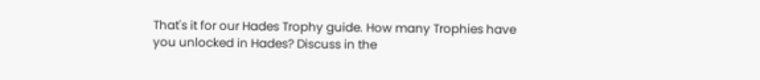That's it for our Hades Trophy guide. How many Trophies have you unlocked in Hades? Discuss in the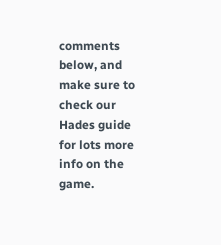comments below, and make sure to check our Hades guide for lots more info on the game.